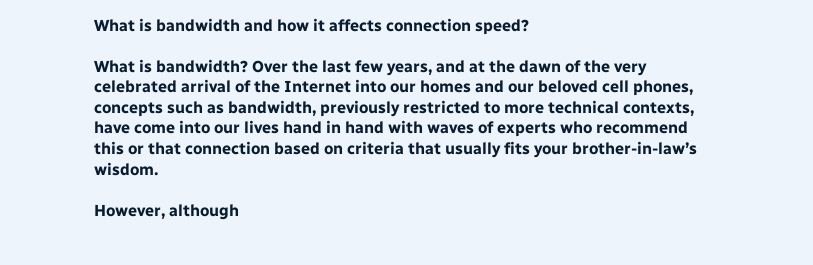What is bandwidth and how it affects connection speed?

What is bandwidth? Over the last few years, and at the dawn of the very celebrated arrival of the Internet into our homes and our beloved cell phones, concepts such as bandwidth, previously restricted to more technical contexts, have come into our lives hand in hand with waves of experts who recommend this or that connection based on criteria that usually fits your brother-in-law’s wisdom.

However, although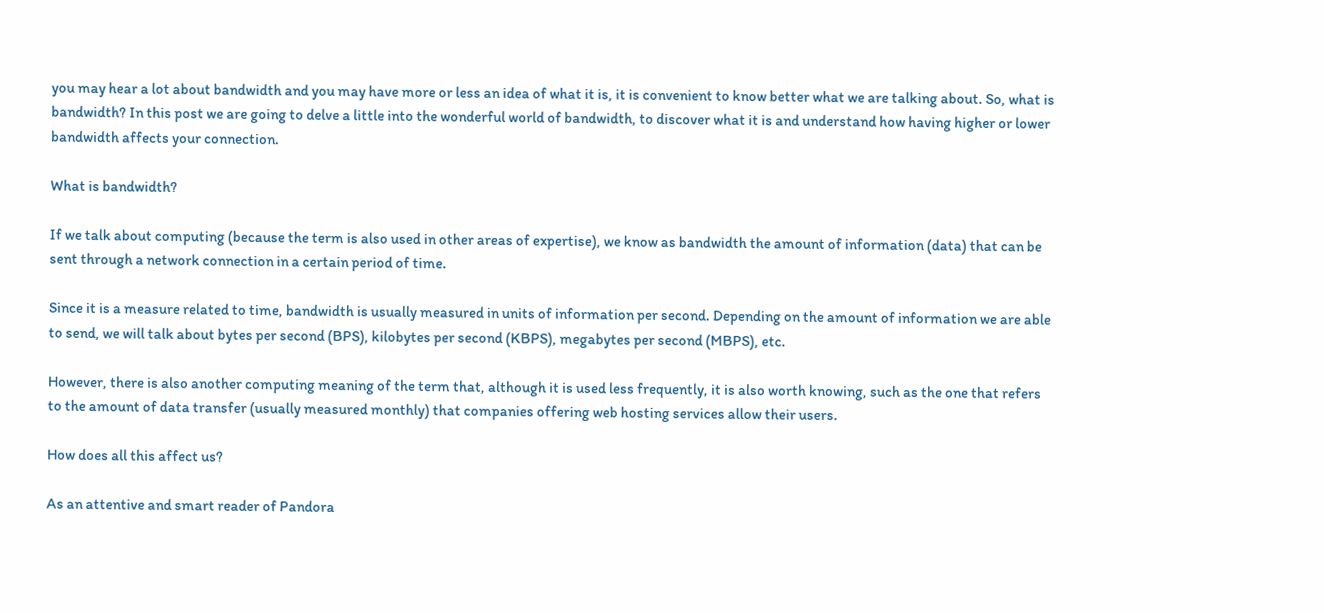you may hear a lot about bandwidth and you may have more or less an idea of what it is, it is convenient to know better what we are talking about. So, what is bandwidth? In this post we are going to delve a little into the wonderful world of bandwidth, to discover what it is and understand how having higher or lower bandwidth affects your connection.

What is bandwidth?

If we talk about computing (because the term is also used in other areas of expertise), we know as bandwidth the amount of information (data) that can be sent through a network connection in a certain period of time.

Since it is a measure related to time, bandwidth is usually measured in units of information per second. Depending on the amount of information we are able to send, we will talk about bytes per second (BPS), kilobytes per second (KBPS), megabytes per second (MBPS), etc.

However, there is also another computing meaning of the term that, although it is used less frequently, it is also worth knowing, such as the one that refers to the amount of data transfer (usually measured monthly) that companies offering web hosting services allow their users.

How does all this affect us?

As an attentive and smart reader of Pandora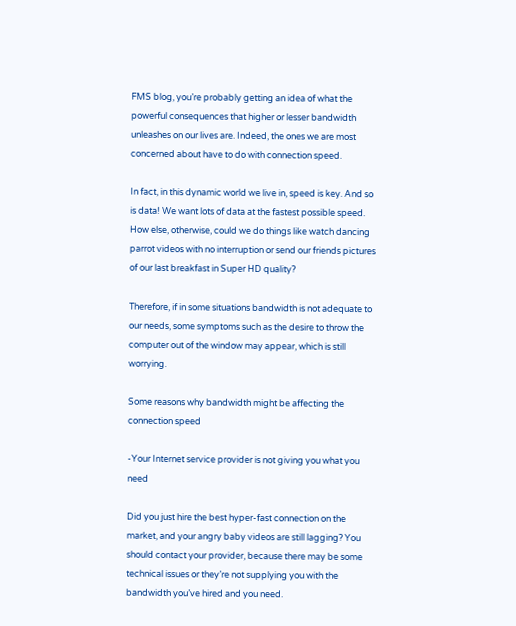FMS blog, you’re probably getting an idea of what the powerful consequences that higher or lesser bandwidth unleashes on our lives are. Indeed, the ones we are most concerned about have to do with connection speed.

In fact, in this dynamic world we live in, speed is key. And so is data! We want lots of data at the fastest possible speed. How else, otherwise, could we do things like watch dancing parrot videos with no interruption or send our friends pictures of our last breakfast in Super HD quality?

Therefore, if in some situations bandwidth is not adequate to our needs, some symptoms such as the desire to throw the computer out of the window may appear, which is still worrying.

Some reasons why bandwidth might be affecting the connection speed

-Your Internet service provider is not giving you what you need

Did you just hire the best hyper-fast connection on the market, and your angry baby videos are still lagging? You should contact your provider, because there may be some technical issues or they’re not supplying you with the bandwidth you’ve hired and you need.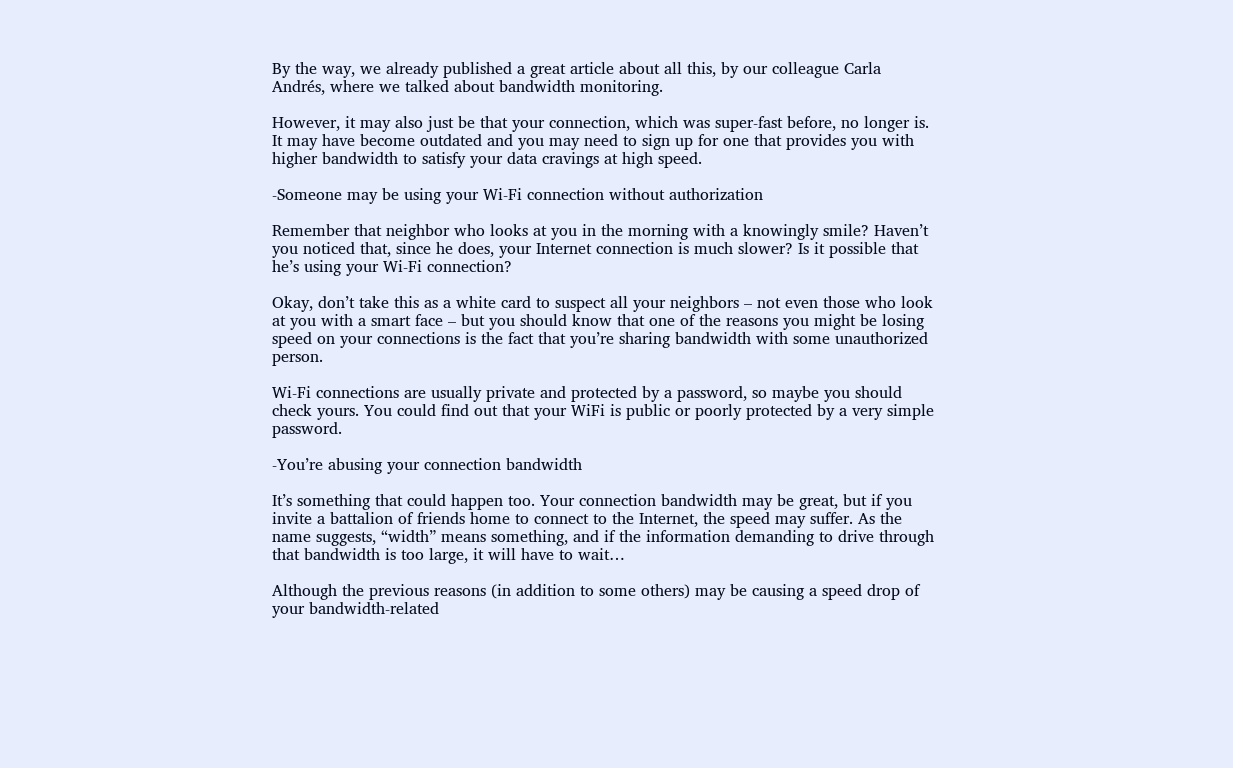By the way, we already published a great article about all this, by our colleague Carla Andrés, where we talked about bandwidth monitoring.

However, it may also just be that your connection, which was super-fast before, no longer is. It may have become outdated and you may need to sign up for one that provides you with higher bandwidth to satisfy your data cravings at high speed.

-Someone may be using your Wi-Fi connection without authorization

Remember that neighbor who looks at you in the morning with a knowingly smile? Haven’t you noticed that, since he does, your Internet connection is much slower? Is it possible that he’s using your Wi-Fi connection?

Okay, don’t take this as a white card to suspect all your neighbors – not even those who look at you with a smart face – but you should know that one of the reasons you might be losing speed on your connections is the fact that you’re sharing bandwidth with some unauthorized person.

Wi-Fi connections are usually private and protected by a password, so maybe you should check yours. You could find out that your WiFi is public or poorly protected by a very simple password.

-You’re abusing your connection bandwidth

It’s something that could happen too. Your connection bandwidth may be great, but if you invite a battalion of friends home to connect to the Internet, the speed may suffer. As the name suggests, “width” means something, and if the information demanding to drive through that bandwidth is too large, it will have to wait…

Although the previous reasons (in addition to some others) may be causing a speed drop of your bandwidth-related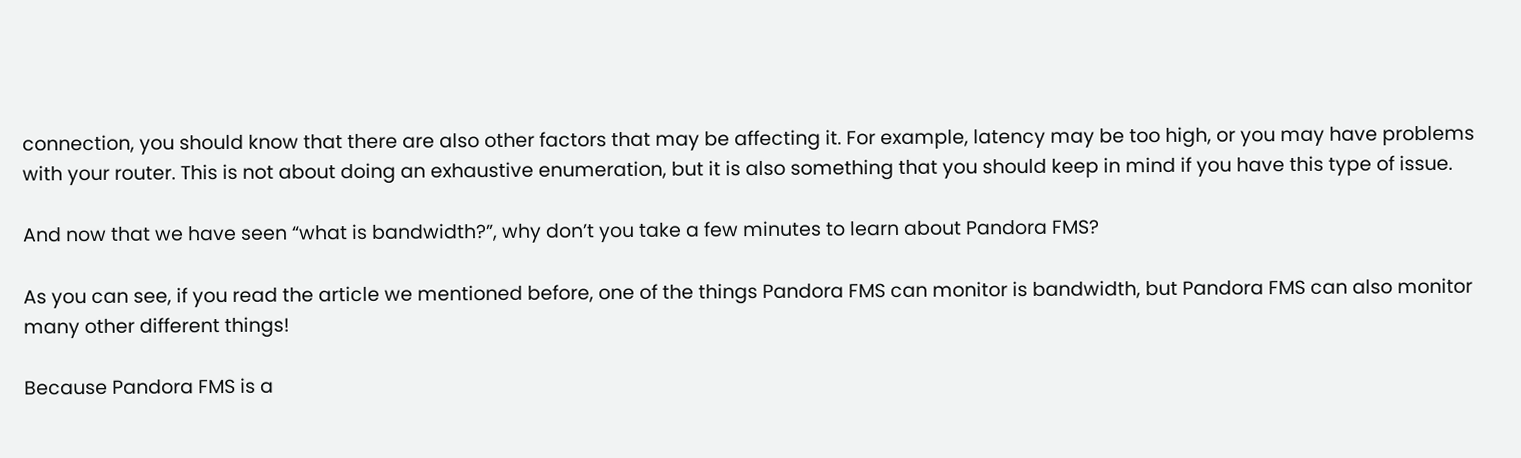connection, you should know that there are also other factors that may be affecting it. For example, latency may be too high, or you may have problems with your router. This is not about doing an exhaustive enumeration, but it is also something that you should keep in mind if you have this type of issue.

And now that we have seen “what is bandwidth?”, why don’t you take a few minutes to learn about Pandora FMS?

As you can see, if you read the article we mentioned before, one of the things Pandora FMS can monitor is bandwidth, but Pandora FMS can also monitor many other different things!

Because Pandora FMS is a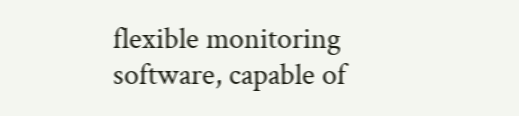flexible monitoring software, capable of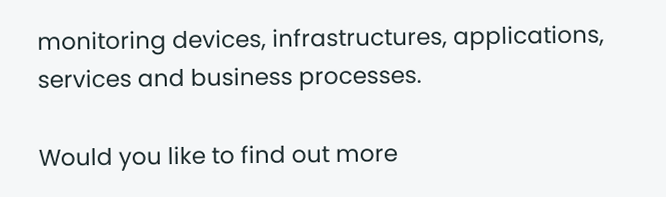monitoring devices, infrastructures, applications, services and business processes.

Would you like to find out more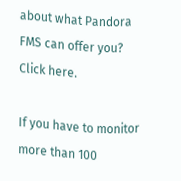about what Pandora FMS can offer you? Click here.

If you have to monitor more than 100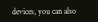devices, you can also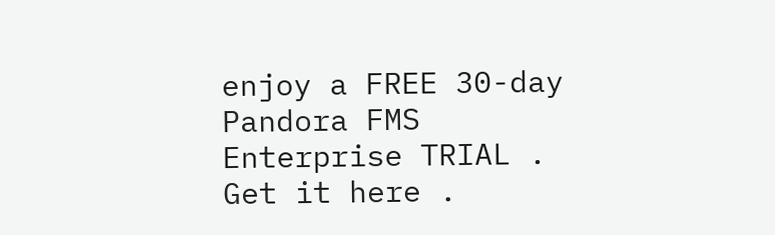enjoy a FREE 30-day Pandora FMS Enterprise TRIAL . Get it here .